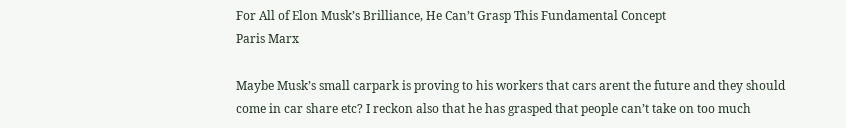For All of Elon Musk’s Brilliance, He Can’t Grasp This Fundamental Concept
Paris Marx

Maybe Musk’s small carpark is proving to his workers that cars arent the future and they should come in car share etc? I reckon also that he has grasped that people can’t take on too much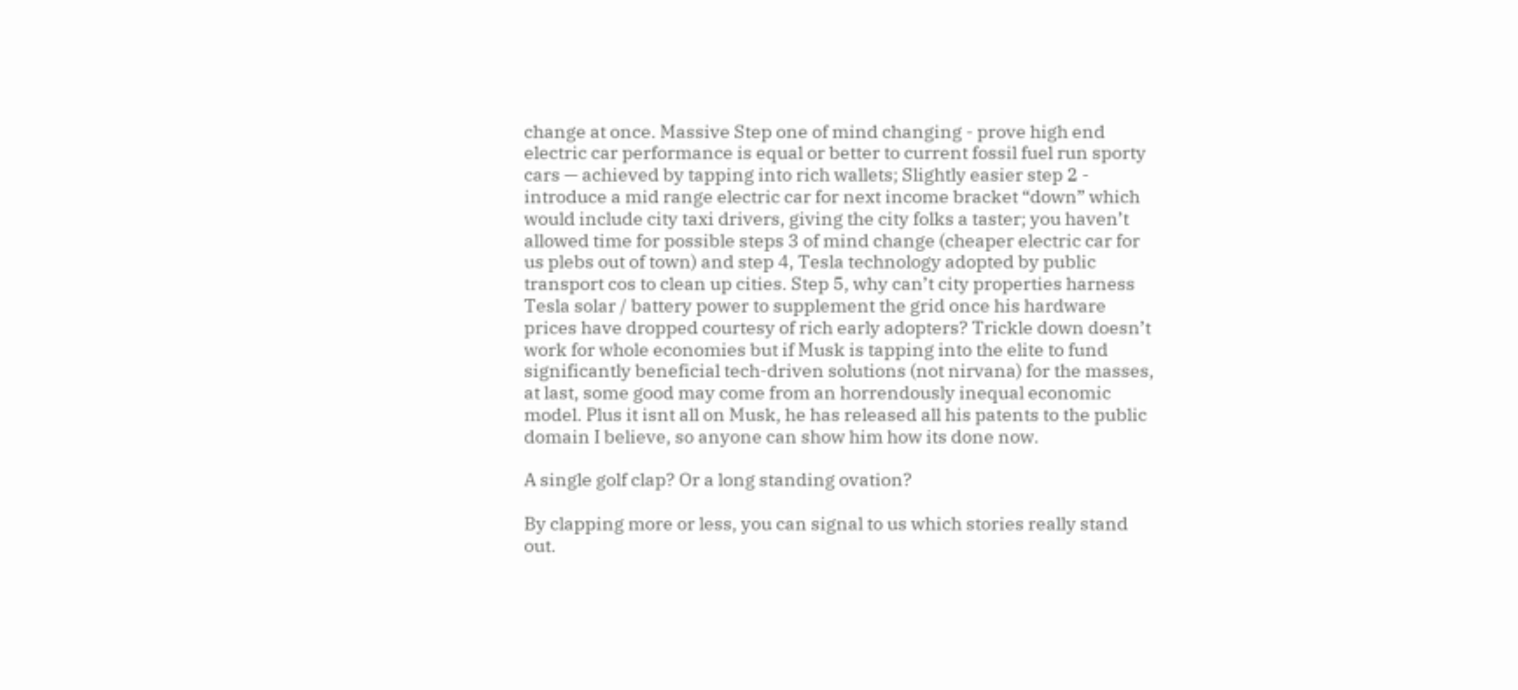change at once. Massive Step one of mind changing - prove high end electric car performance is equal or better to current fossil fuel run sporty cars — achieved by tapping into rich wallets; Slightly easier step 2 - introduce a mid range electric car for next income bracket “down” which would include city taxi drivers, giving the city folks a taster; you haven’t allowed time for possible steps 3 of mind change (cheaper electric car for us plebs out of town) and step 4, Tesla technology adopted by public transport cos to clean up cities. Step 5, why can’t city properties harness Tesla solar / battery power to supplement the grid once his hardware prices have dropped courtesy of rich early adopters? Trickle down doesn’t work for whole economies but if Musk is tapping into the elite to fund significantly beneficial tech-driven solutions (not nirvana) for the masses, at last, some good may come from an horrendously inequal economic model. Plus it isnt all on Musk, he has released all his patents to the public domain I believe, so anyone can show him how its done now.

A single golf clap? Or a long standing ovation?

By clapping more or less, you can signal to us which stories really stand out.